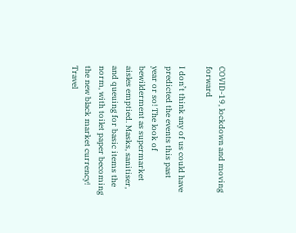COVID-19, lockdown and moving forward

I don’t think any of us could have predicted the events this past year or so! The look of bewilderment as supermarket aisles emptied. Masks, sanitiser, and queuing for basic items the norm, with toilet paper becoming the new black market currency! Travel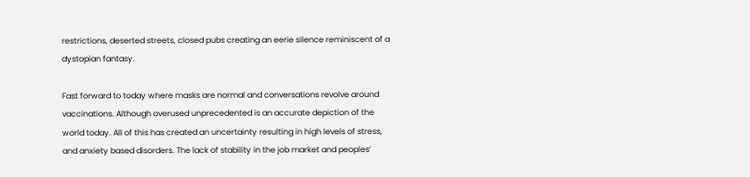restrictions, deserted streets, closed pubs creating an eerie silence reminiscent of a dystopian fantasy.

Fast forward to today where masks are normal and conversations revolve around vaccinations. Although overused unprecedented is an accurate depiction of the world today. All of this has created an uncertainty resulting in high levels of stress, and anxiety based disorders. The lack of stability in the job market and peoples’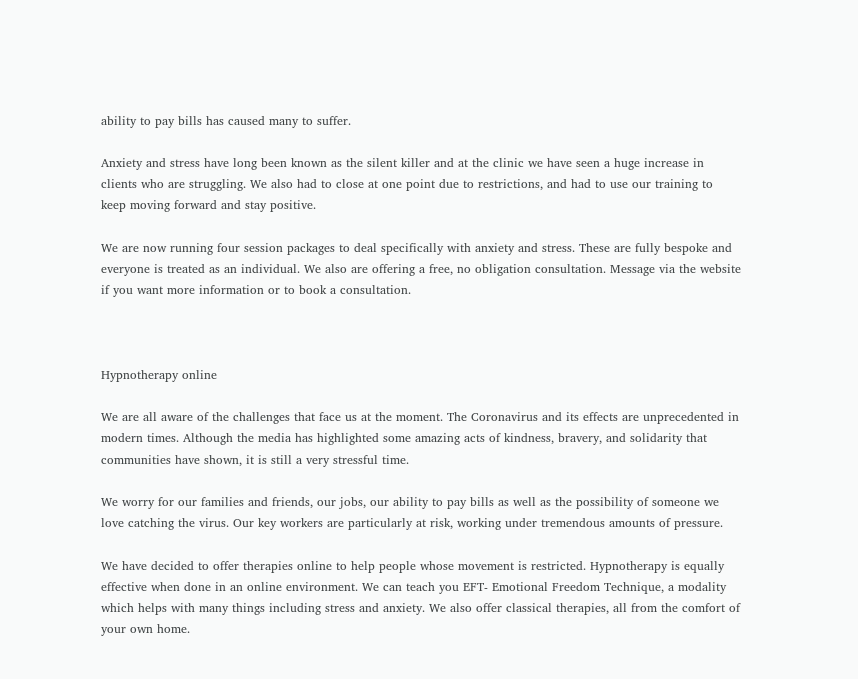ability to pay bills has caused many to suffer.

Anxiety and stress have long been known as the silent killer and at the clinic we have seen a huge increase in clients who are struggling. We also had to close at one point due to restrictions, and had to use our training to keep moving forward and stay positive.

We are now running four session packages to deal specifically with anxiety and stress. These are fully bespoke and everyone is treated as an individual. We also are offering a free, no obligation consultation. Message via the website if you want more information or to book a consultation.



Hypnotherapy online

We are all aware of the challenges that face us at the moment. The Coronavirus and its effects are unprecedented in modern times. Although the media has highlighted some amazing acts of kindness, bravery, and solidarity that communities have shown, it is still a very stressful time.

We worry for our families and friends, our jobs, our ability to pay bills as well as the possibility of someone we love catching the virus. Our key workers are particularly at risk, working under tremendous amounts of pressure.

We have decided to offer therapies online to help people whose movement is restricted. Hypnotherapy is equally effective when done in an online environment. We can teach you EFT- Emotional Freedom Technique, a modality which helps with many things including stress and anxiety. We also offer classical therapies, all from the comfort of your own home.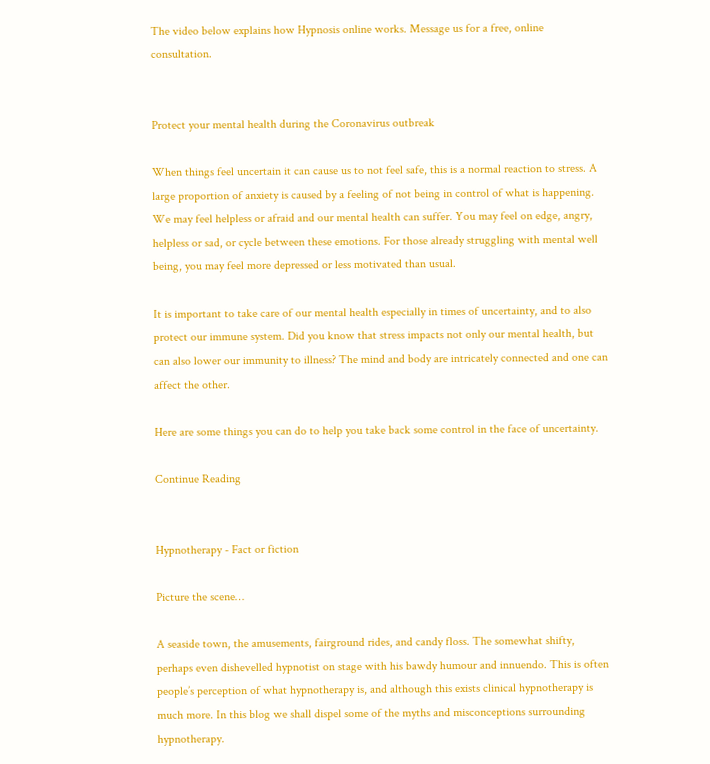The video below explains how Hypnosis online works. Message us for a free, online consultation.


Protect your mental health during the Coronavirus outbreak

When things feel uncertain it can cause us to not feel safe, this is a normal reaction to stress. A large proportion of anxiety is caused by a feeling of not being in control of what is happening. We may feel helpless or afraid and our mental health can suffer. You may feel on edge, angry, helpless or sad, or cycle between these emotions. For those already struggling with mental well being, you may feel more depressed or less motivated than usual.

It is important to take care of our mental health especially in times of uncertainty, and to also protect our immune system. Did you know that stress impacts not only our mental health, but can also lower our immunity to illness? The mind and body are intricately connected and one can affect the other.

Here are some things you can do to help you take back some control in the face of uncertainty.

Continue Reading


Hypnotherapy - Fact or fiction

Picture the scene…

A seaside town, the amusements, fairground rides, and candy floss. The somewhat shifty, perhaps even dishevelled hypnotist on stage with his bawdy humour and innuendo. This is often people’s perception of what hypnotherapy is, and although this exists clinical hypnotherapy is much more. In this blog we shall dispel some of the myths and misconceptions surrounding hypnotherapy.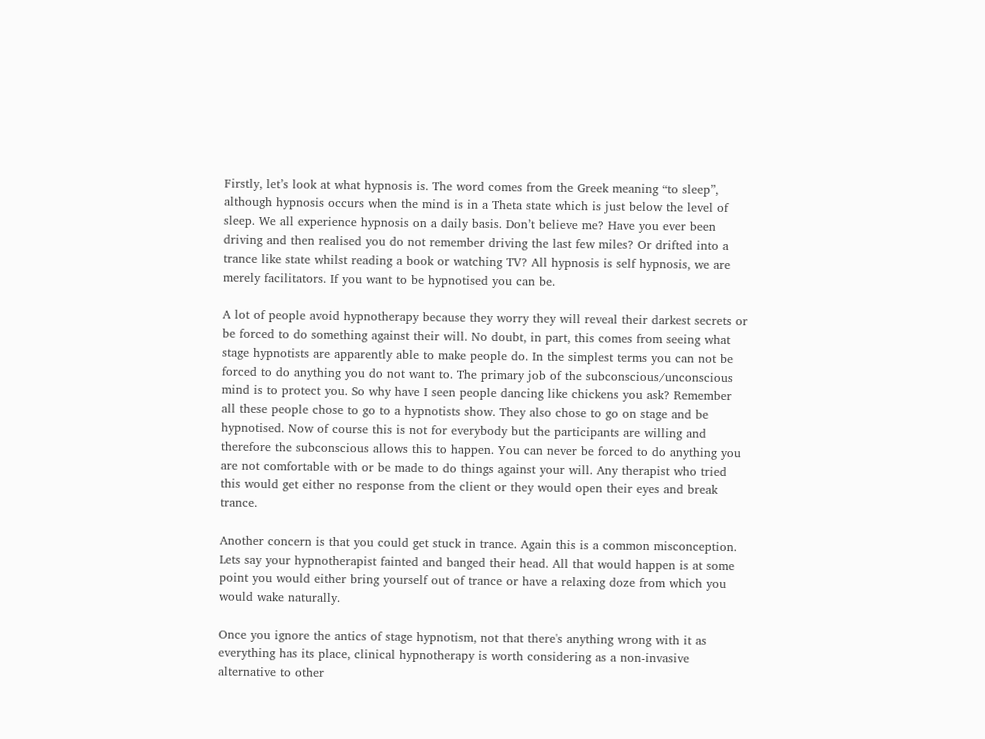Firstly, let’s look at what hypnosis is. The word comes from the Greek meaning “to sleep”, although hypnosis occurs when the mind is in a Theta state which is just below the level of sleep. We all experience hypnosis on a daily basis. Don’t believe me? Have you ever been driving and then realised you do not remember driving the last few miles? Or drifted into a trance like state whilst reading a book or watching TV? All hypnosis is self hypnosis, we are merely facilitators. If you want to be hypnotised you can be.

A lot of people avoid hypnotherapy because they worry they will reveal their darkest secrets or be forced to do something against their will. No doubt, in part, this comes from seeing what stage hypnotists are apparently able to make people do. In the simplest terms you can not be forced to do anything you do not want to. The primary job of the subconscious/unconscious mind is to protect you. So why have I seen people dancing like chickens you ask? Remember all these people chose to go to a hypnotists show. They also chose to go on stage and be hypnotised. Now of course this is not for everybody but the participants are willing and therefore the subconscious allows this to happen. You can never be forced to do anything you are not comfortable with or be made to do things against your will. Any therapist who tried this would get either no response from the client or they would open their eyes and break trance.

Another concern is that you could get stuck in trance. Again this is a common misconception. Lets say your hypnotherapist fainted and banged their head. All that would happen is at some point you would either bring yourself out of trance or have a relaxing doze from which you would wake naturally.

Once you ignore the antics of stage hypnotism, not that there's anything wrong with it as everything has its place, clinical hypnotherapy is worth considering as a non-invasive alternative to other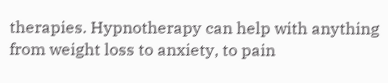therapies. Hypnotherapy can help with anything from weight loss to anxiety, to pain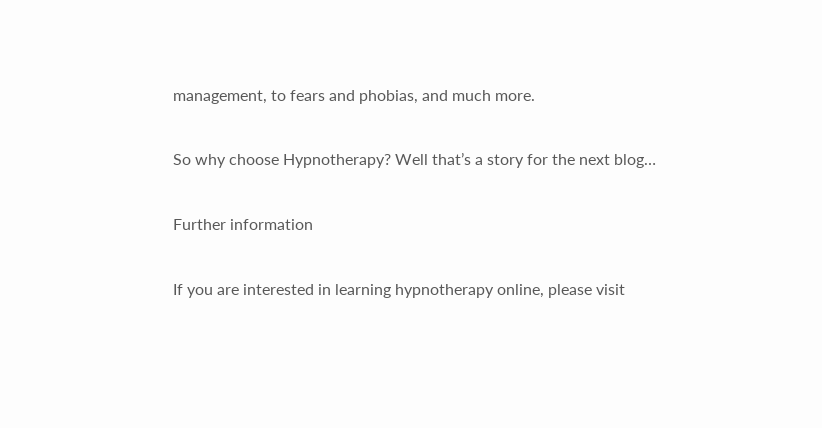management, to fears and phobias, and much more.

So why choose Hypnotherapy? Well that’s a story for the next blog…

Further information

If you are interested in learning hypnotherapy online, please visit